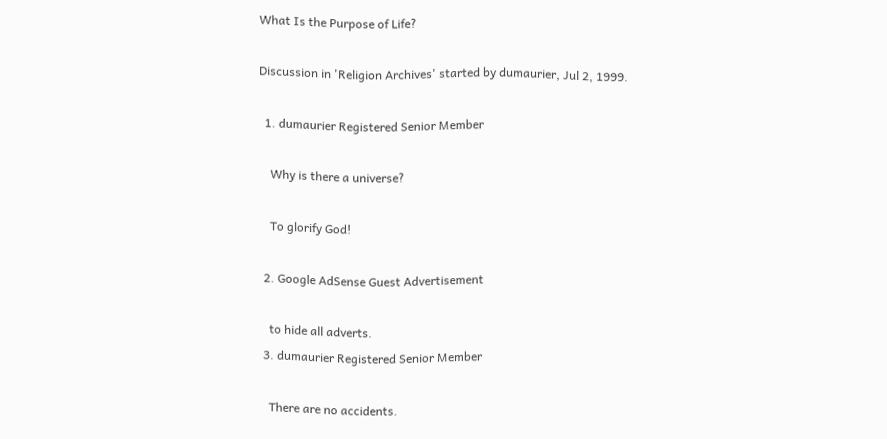What Is the Purpose of Life?

Discussion in 'Religion Archives' started by dumaurier, Jul 2, 1999.

  1. dumaurier Registered Senior Member

    Why is there a universe?

    To glorify God!

  2. Google AdSense Guest Advertisement

    to hide all adverts.
  3. dumaurier Registered Senior Member

    There are no accidents.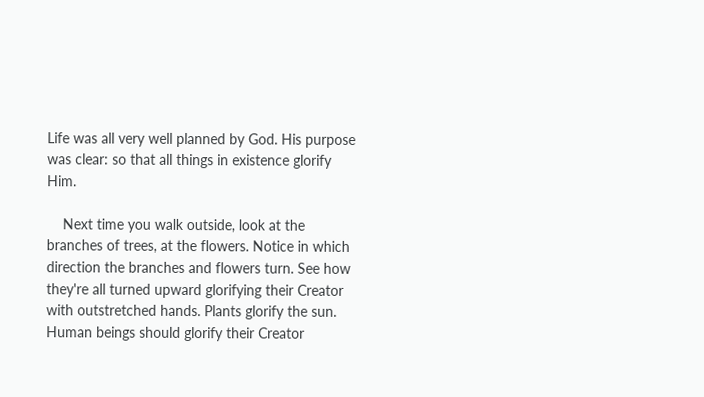Life was all very well planned by God. His purpose was clear: so that all things in existence glorify Him.

    Next time you walk outside, look at the branches of trees, at the flowers. Notice in which direction the branches and flowers turn. See how they're all turned upward glorifying their Creator with outstretched hands. Plants glorify the sun. Human beings should glorify their Creator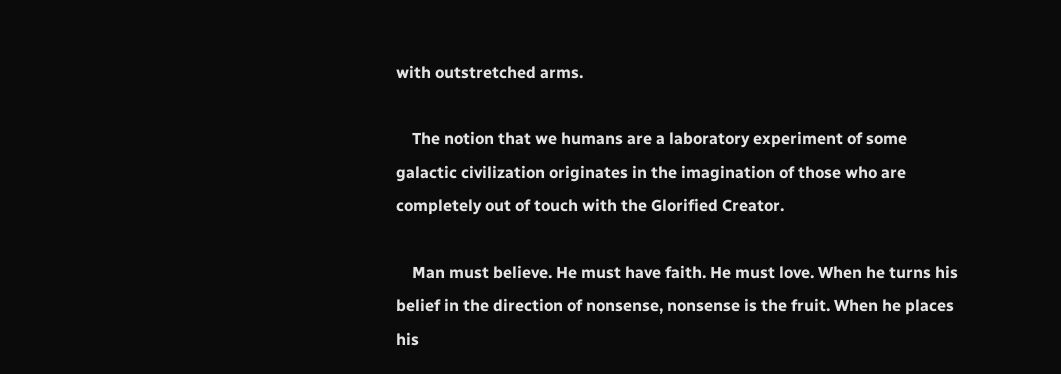with outstretched arms.

    The notion that we humans are a laboratory experiment of some galactic civilization originates in the imagination of those who are completely out of touch with the Glorified Creator.

    Man must believe. He must have faith. He must love. When he turns his belief in the direction of nonsense, nonsense is the fruit. When he places his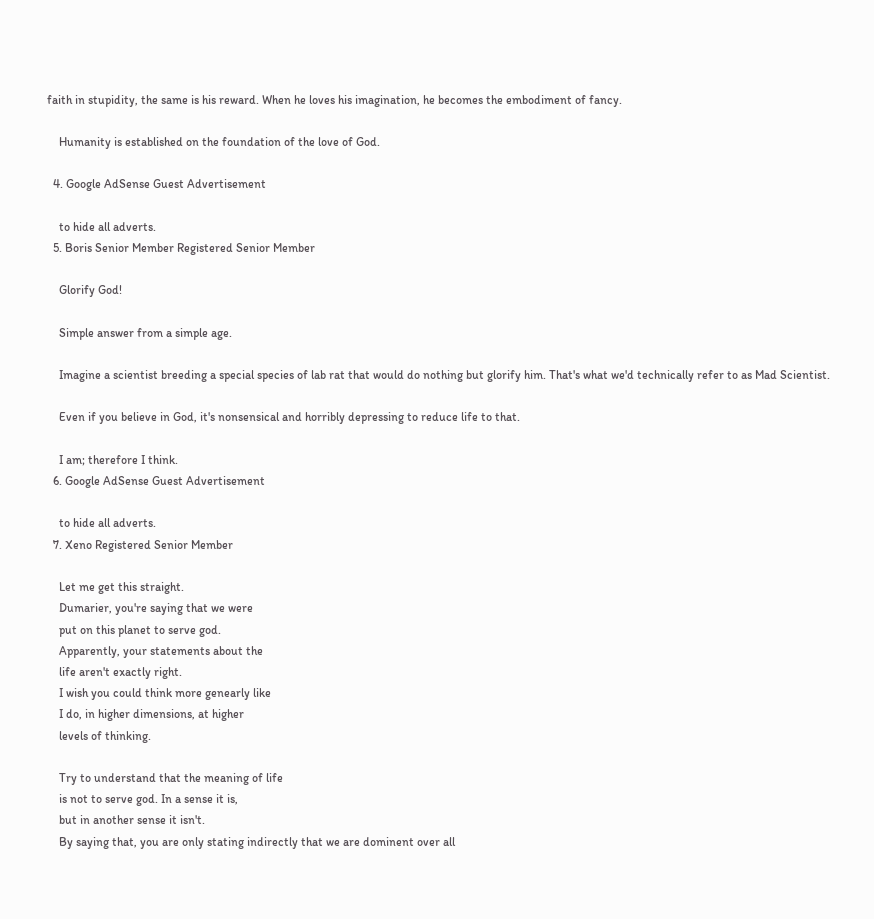faith in stupidity, the same is his reward. When he loves his imagination, he becomes the embodiment of fancy.

    Humanity is established on the foundation of the love of God.

  4. Google AdSense Guest Advertisement

    to hide all adverts.
  5. Boris Senior Member Registered Senior Member

    Glorify God!

    Simple answer from a simple age.

    Imagine a scientist breeding a special species of lab rat that would do nothing but glorify him. That's what we'd technically refer to as Mad Scientist.

    Even if you believe in God, it's nonsensical and horribly depressing to reduce life to that.

    I am; therefore I think.
  6. Google AdSense Guest Advertisement

    to hide all adverts.
  7. Xeno Registered Senior Member

    Let me get this straight.
    Dumarier, you're saying that we were
    put on this planet to serve god.
    Apparently, your statements about the
    life aren't exactly right.
    I wish you could think more genearly like
    I do, in higher dimensions, at higher
    levels of thinking.

    Try to understand that the meaning of life
    is not to serve god. In a sense it is,
    but in another sense it isn't.
    By saying that, you are only stating indirectly that we are dominent over all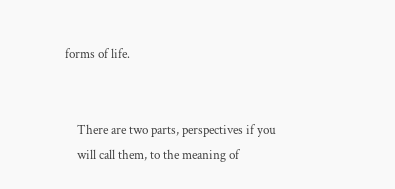forms of life.


    There are two parts, perspectives if you
    will call them, to the meaning of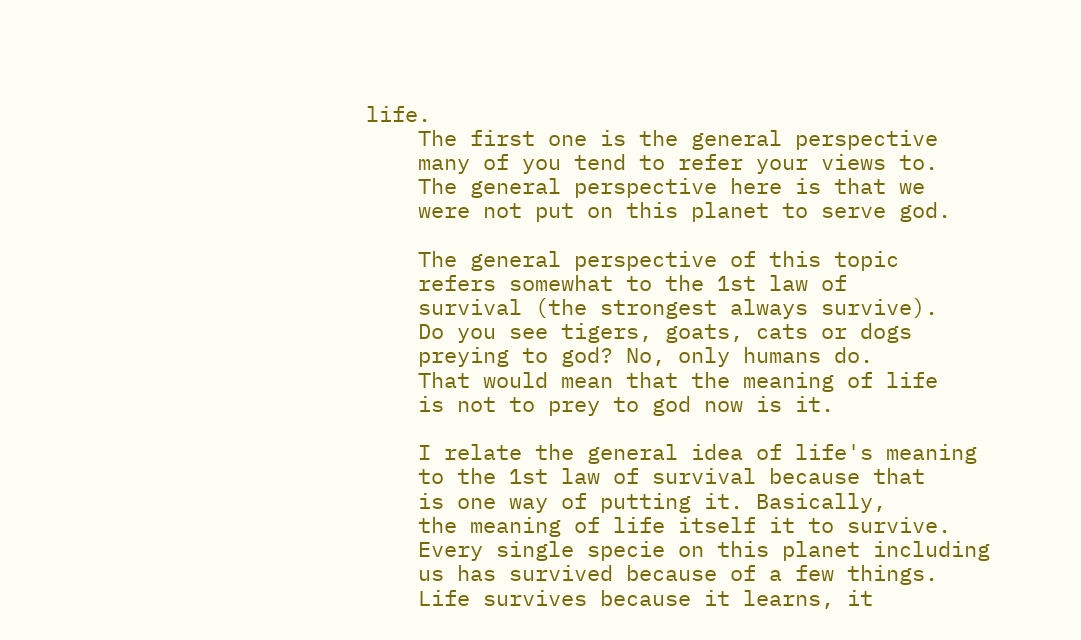life.
    The first one is the general perspective
    many of you tend to refer your views to.
    The general perspective here is that we
    were not put on this planet to serve god.

    The general perspective of this topic
    refers somewhat to the 1st law of
    survival (the strongest always survive).
    Do you see tigers, goats, cats or dogs
    preying to god? No, only humans do.
    That would mean that the meaning of life
    is not to prey to god now is it.

    I relate the general idea of life's meaning
    to the 1st law of survival because that
    is one way of putting it. Basically,
    the meaning of life itself it to survive.
    Every single specie on this planet including
    us has survived because of a few things.
    Life survives because it learns, it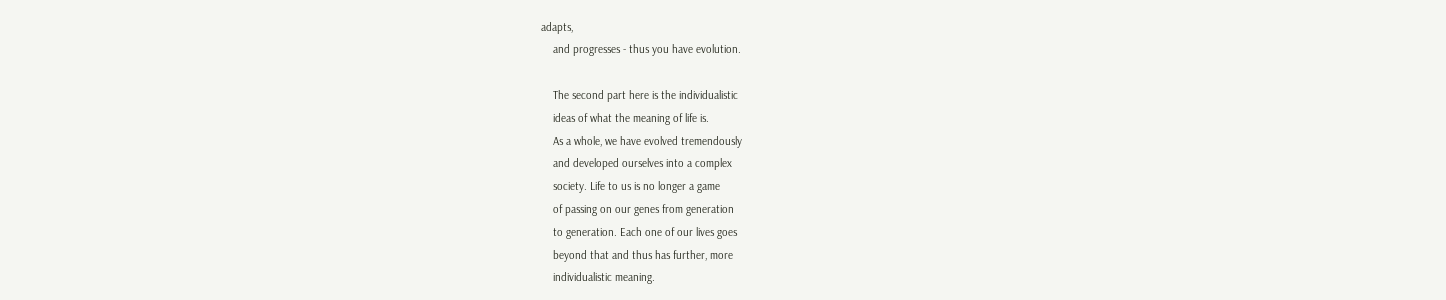adapts,
    and progresses - thus you have evolution.

    The second part here is the individualistic
    ideas of what the meaning of life is.
    As a whole, we have evolved tremendously
    and developed ourselves into a complex
    society. Life to us is no longer a game
    of passing on our genes from generation
    to generation. Each one of our lives goes
    beyond that and thus has further, more
    individualistic meaning.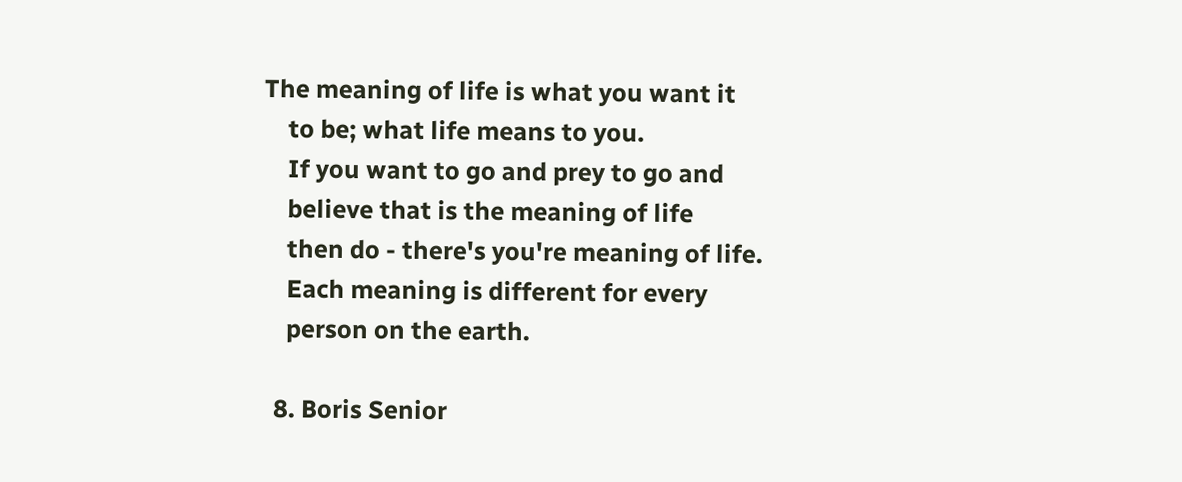The meaning of life is what you want it
    to be; what life means to you.
    If you want to go and prey to go and
    believe that is the meaning of life
    then do - there's you're meaning of life.
    Each meaning is different for every
    person on the earth.

  8. Boris Senior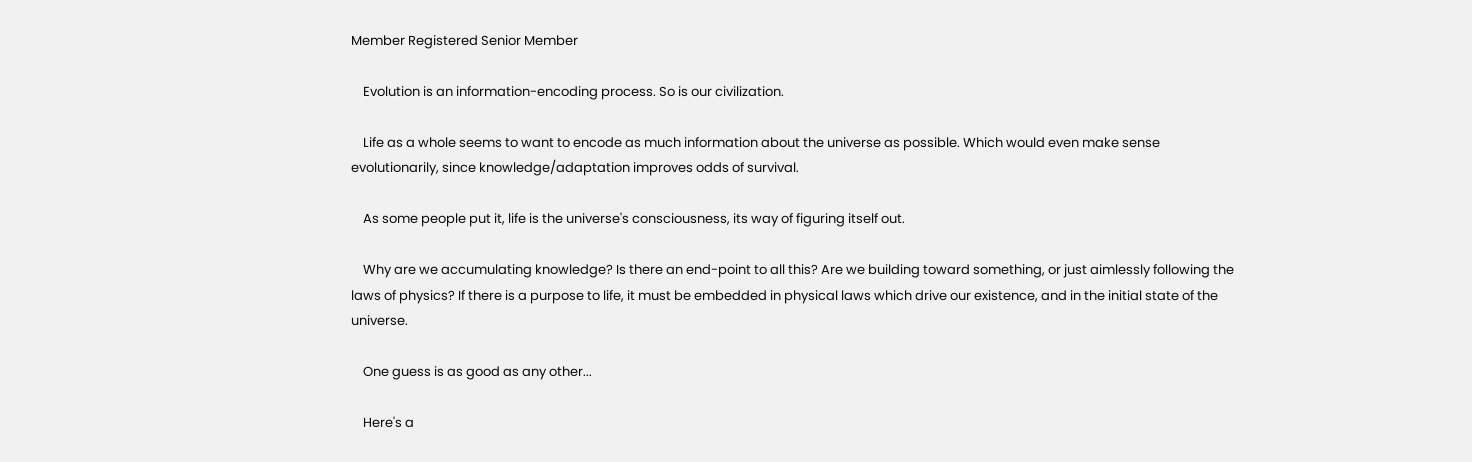Member Registered Senior Member

    Evolution is an information-encoding process. So is our civilization.

    Life as a whole seems to want to encode as much information about the universe as possible. Which would even make sense evolutionarily, since knowledge/adaptation improves odds of survival.

    As some people put it, life is the universe's consciousness, its way of figuring itself out.

    Why are we accumulating knowledge? Is there an end-point to all this? Are we building toward something, or just aimlessly following the laws of physics? If there is a purpose to life, it must be embedded in physical laws which drive our existence, and in the initial state of the universe.

    One guess is as good as any other...

    Here's a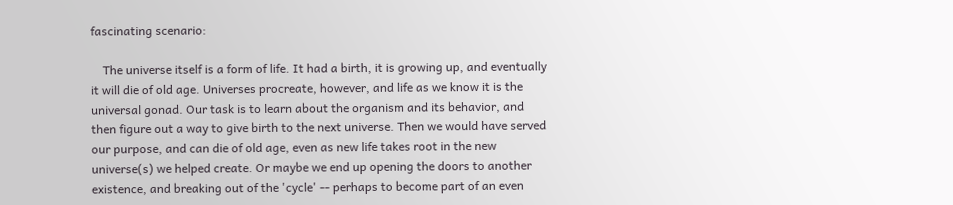fascinating scenario:

    The universe itself is a form of life. It had a birth, it is growing up, and eventually it will die of old age. Universes procreate, however, and life as we know it is the universal gonad. Our task is to learn about the organism and its behavior, and then figure out a way to give birth to the next universe. Then we would have served our purpose, and can die of old age, even as new life takes root in the new universe(s) we helped create. Or maybe we end up opening the doors to another existence, and breaking out of the 'cycle' -- perhaps to become part of an even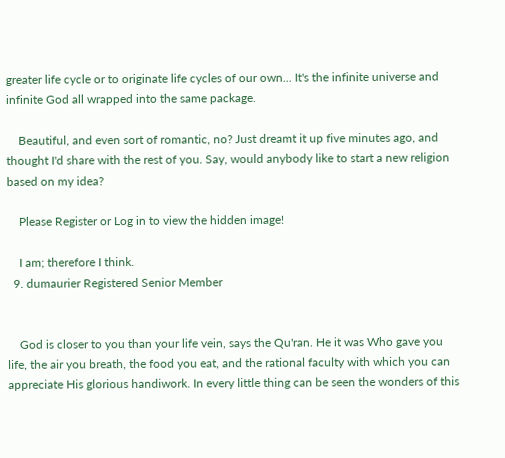greater life cycle or to originate life cycles of our own... It's the infinite universe and infinite God all wrapped into the same package.

    Beautiful, and even sort of romantic, no? Just dreamt it up five minutes ago, and thought I'd share with the rest of you. Say, would anybody like to start a new religion based on my idea?

    Please Register or Log in to view the hidden image!

    I am; therefore I think.
  9. dumaurier Registered Senior Member


    God is closer to you than your life vein, says the Qu'ran. He it was Who gave you life, the air you breath, the food you eat, and the rational faculty with which you can appreciate His glorious handiwork. In every little thing can be seen the wonders of this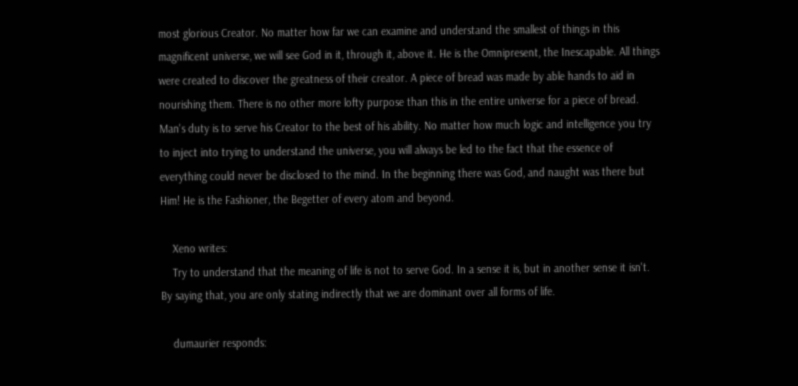most glorious Creator. No matter how far we can examine and understand the smallest of things in this magnificent universe, we will see God in it, through it, above it. He is the Omnipresent, the Inescapable. All things were created to discover the greatness of their creator. A piece of bread was made by able hands to aid in nourishing them. There is no other more lofty purpose than this in the entire universe for a piece of bread. Man's duty is to serve his Creator to the best of his ability. No matter how much logic and intelligence you try to inject into trying to understand the universe, you will always be led to the fact that the essence of everything could never be disclosed to the mind. In the beginning there was God, and naught was there but Him! He is the Fashioner, the Begetter of every atom and beyond.

    Xeno writes:
    Try to understand that the meaning of life is not to serve God. In a sense it is, but in another sense it isn't. By saying that, you are only stating indirectly that we are dominant over all forms of life.

    dumaurier responds: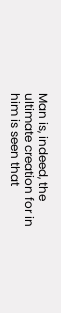Man is, indeed, the ultimate creation for in him is seen that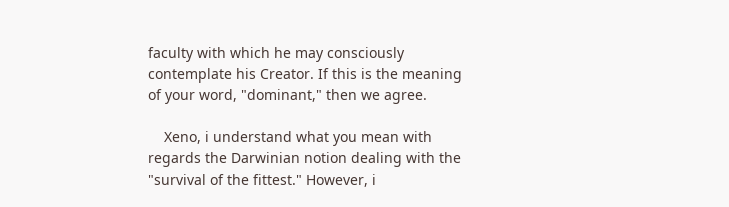faculty with which he may consciously contemplate his Creator. If this is the meaning of your word, "dominant," then we agree.

    Xeno, i understand what you mean with regards the Darwinian notion dealing with the "survival of the fittest." However, i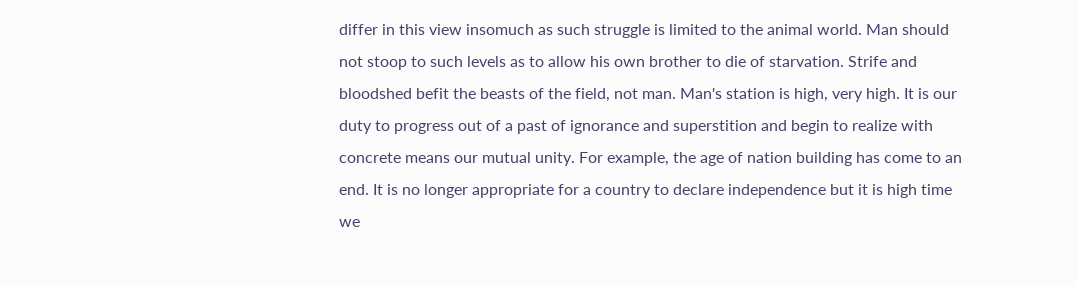differ in this view insomuch as such struggle is limited to the animal world. Man should not stoop to such levels as to allow his own brother to die of starvation. Strife and bloodshed befit the beasts of the field, not man. Man's station is high, very high. It is our duty to progress out of a past of ignorance and superstition and begin to realize with concrete means our mutual unity. For example, the age of nation building has come to an end. It is no longer appropriate for a country to declare independence but it is high time we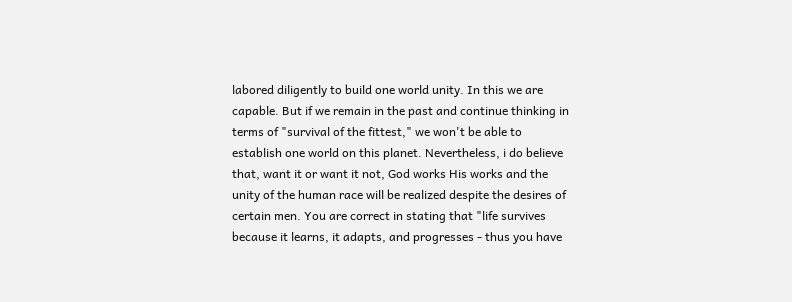labored diligently to build one world unity. In this we are capable. But if we remain in the past and continue thinking in terms of "survival of the fittest," we won't be able to establish one world on this planet. Nevertheless, i do believe that, want it or want it not, God works His works and the unity of the human race will be realized despite the desires of certain men. You are correct in stating that "life survives because it learns, it adapts, and progresses - thus you have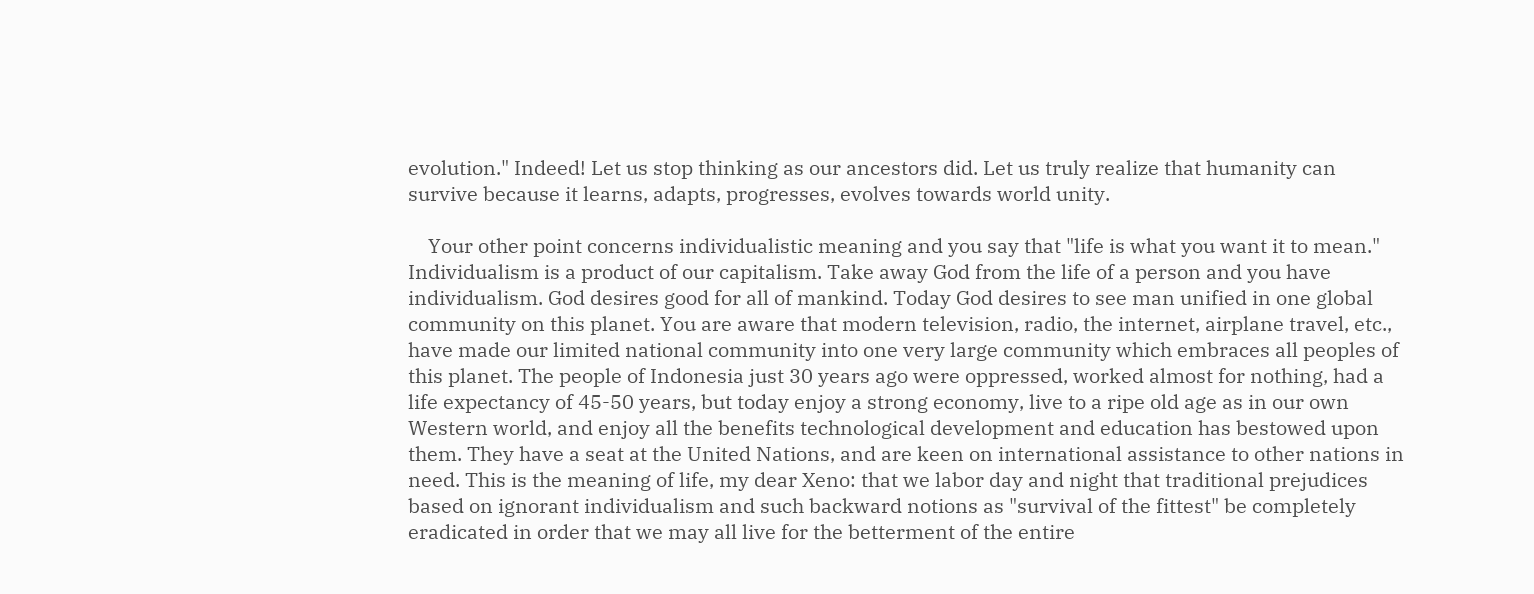evolution." Indeed! Let us stop thinking as our ancestors did. Let us truly realize that humanity can survive because it learns, adapts, progresses, evolves towards world unity.

    Your other point concerns individualistic meaning and you say that "life is what you want it to mean." Individualism is a product of our capitalism. Take away God from the life of a person and you have individualism. God desires good for all of mankind. Today God desires to see man unified in one global community on this planet. You are aware that modern television, radio, the internet, airplane travel, etc., have made our limited national community into one very large community which embraces all peoples of this planet. The people of Indonesia just 30 years ago were oppressed, worked almost for nothing, had a life expectancy of 45-50 years, but today enjoy a strong economy, live to a ripe old age as in our own Western world, and enjoy all the benefits technological development and education has bestowed upon them. They have a seat at the United Nations, and are keen on international assistance to other nations in need. This is the meaning of life, my dear Xeno: that we labor day and night that traditional prejudices based on ignorant individualism and such backward notions as "survival of the fittest" be completely eradicated in order that we may all live for the betterment of the entire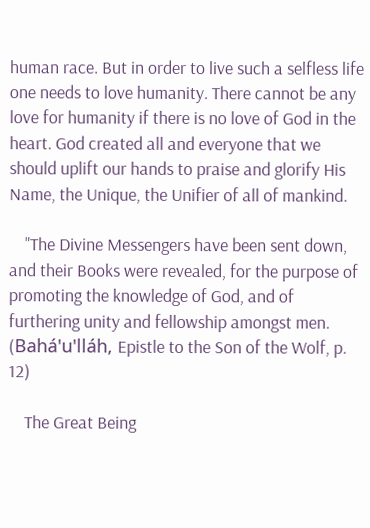human race. But in order to live such a selfless life one needs to love humanity. There cannot be any love for humanity if there is no love of God in the heart. God created all and everyone that we should uplift our hands to praise and glorify His Name, the Unique, the Unifier of all of mankind.

    "The Divine Messengers have been sent down, and their Books were revealed, for the purpose of promoting the knowledge of God, and of furthering unity and fellowship amongst men. (Bahá'u'lláh, Epistle to the Son of the Wolf, p. 12)

    The Great Being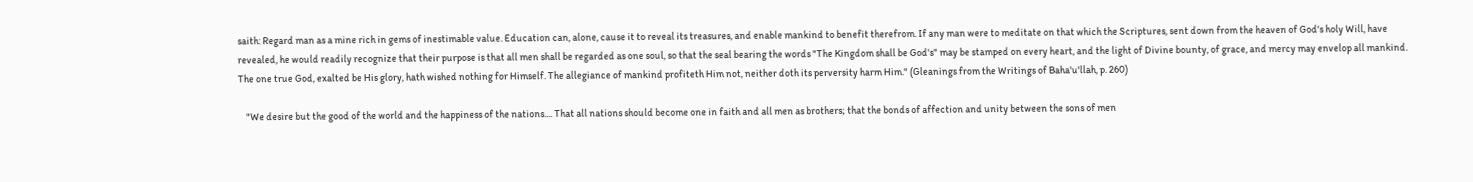saith: Regard man as a mine rich in gems of inestimable value. Education can, alone, cause it to reveal its treasures, and enable mankind to benefit therefrom. If any man were to meditate on that which the Scriptures, sent down from the heaven of God's holy Will, have revealed, he would readily recognize that their purpose is that all men shall be regarded as one soul, so that the seal bearing the words "The Kingdom shall be God's" may be stamped on every heart, and the light of Divine bounty, of grace, and mercy may envelop all mankind. The one true God, exalted be His glory, hath wished nothing for Himself. The allegiance of mankind profiteth Him not, neither doth its perversity harm Him." (Gleanings from the Writings of Baha'u'llah, p. 260)

    "We desire but the good of the world and the happiness of the nations.... That all nations should become one in faith and all men as brothers; that the bonds of affection and unity between the sons of men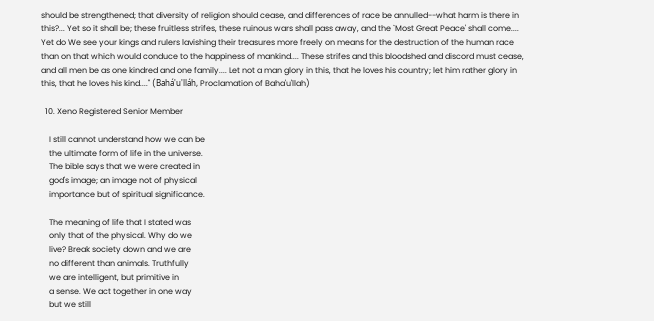should be strengthened; that diversity of religion should cease, and differences of race be annulled--what harm is there in this?... Yet so it shall be; these fruitless strifes, these ruinous wars shall pass away, and the `Most Great Peace' shall come.... Yet do We see your kings and rulers lavishing their treasures more freely on means for the destruction of the human race than on that which would conduce to the happiness of mankind.... These strifes and this bloodshed and discord must cease, and all men be as one kindred and one family.... Let not a man glory in this, that he loves his country; let him rather glory in this, that he loves his kind...." (Bahá'u'lláh, Proclamation of Baha'u'llah)

  10. Xeno Registered Senior Member

    I still cannot understand how we can be
    the ultimate form of life in the universe.
    The bible says that we were created in
    god's image; an image not of physical
    importance but of spiritual significance.

    The meaning of life that I stated was
    only that of the physical. Why do we
    live? Break society down and we are
    no different than animals. Truthfully
    we are intelligent, but primitive in
    a sense. We act together in one way
    but we still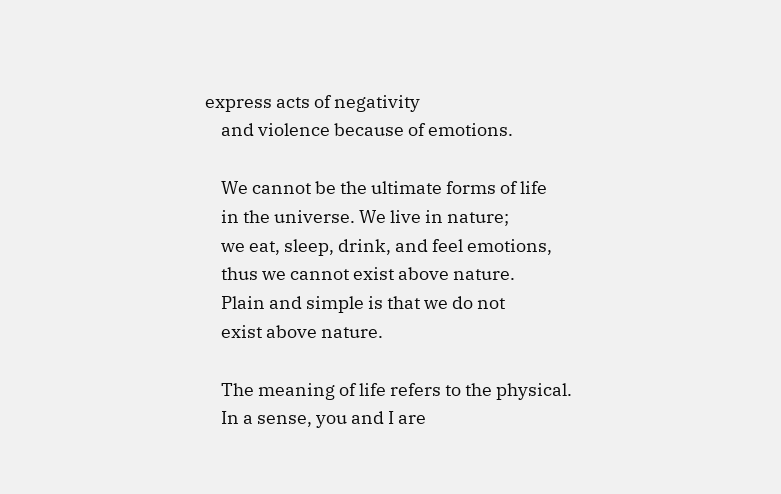express acts of negativity
    and violence because of emotions.

    We cannot be the ultimate forms of life
    in the universe. We live in nature;
    we eat, sleep, drink, and feel emotions,
    thus we cannot exist above nature.
    Plain and simple is that we do not
    exist above nature.

    The meaning of life refers to the physical.
    In a sense, you and I are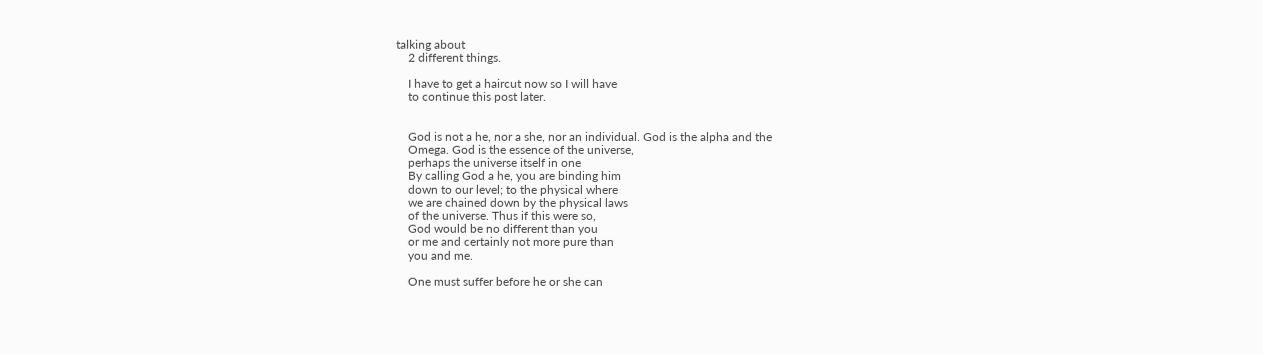talking about
    2 different things.

    I have to get a haircut now so I will have
    to continue this post later.


    God is not a he, nor a she, nor an individual. God is the alpha and the
    Omega. God is the essence of the universe,
    perhaps the universe itself in one
    By calling God a he, you are binding him
    down to our level; to the physical where
    we are chained down by the physical laws
    of the universe. Thus if this were so,
    God would be no different than you
    or me and certainly not more pure than
    you and me.

    One must suffer before he or she can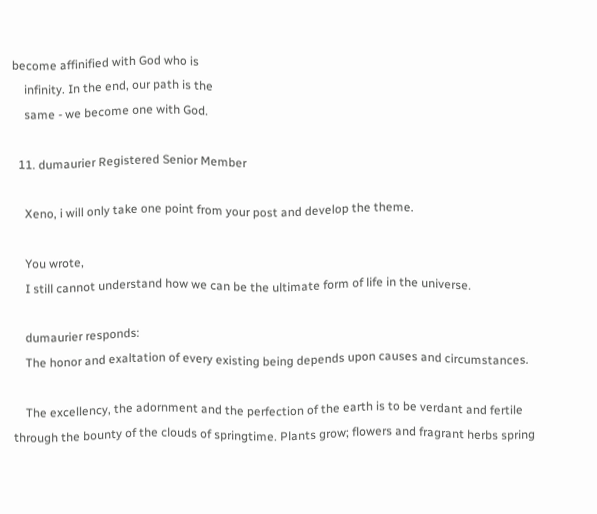become affinified with God who is
    infinity. In the end, our path is the
    same - we become one with God.

  11. dumaurier Registered Senior Member

    Xeno, i will only take one point from your post and develop the theme.

    You wrote,
    I still cannot understand how we can be the ultimate form of life in the universe.

    dumaurier responds:
    The honor and exaltation of every existing being depends upon causes and circumstances.

    The excellency, the adornment and the perfection of the earth is to be verdant and fertile through the bounty of the clouds of springtime. Plants grow; flowers and fragrant herbs spring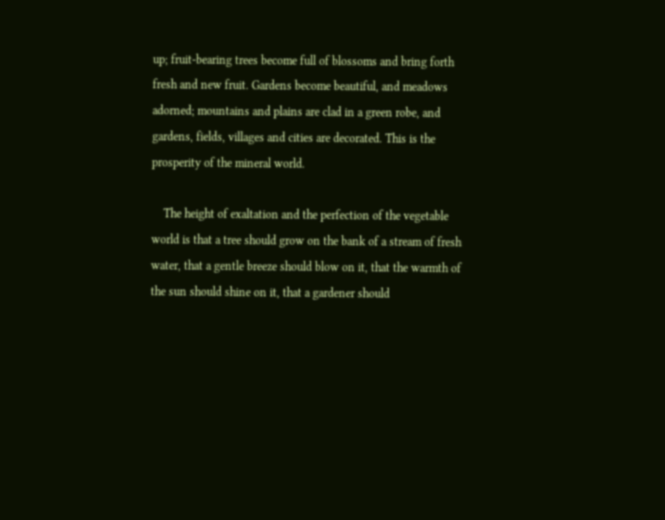up; fruit-bearing trees become full of blossoms and bring forth fresh and new fruit. Gardens become beautiful, and meadows adorned; mountains and plains are clad in a green robe, and gardens, fields, villages and cities are decorated. This is the prosperity of the mineral world.

    The height of exaltation and the perfection of the vegetable world is that a tree should grow on the bank of a stream of fresh water, that a gentle breeze should blow on it, that the warmth of the sun should shine on it, that a gardener should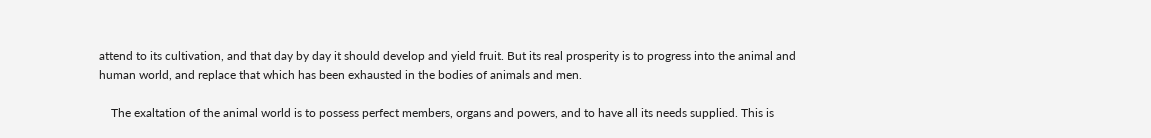attend to its cultivation, and that day by day it should develop and yield fruit. But its real prosperity is to progress into the animal and human world, and replace that which has been exhausted in the bodies of animals and men.

    The exaltation of the animal world is to possess perfect members, organs and powers, and to have all its needs supplied. This is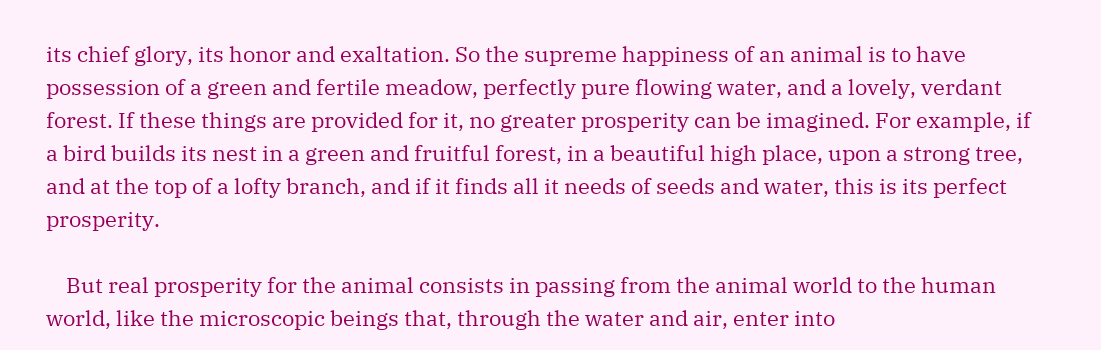its chief glory, its honor and exaltation. So the supreme happiness of an animal is to have possession of a green and fertile meadow, perfectly pure flowing water, and a lovely, verdant forest. If these things are provided for it, no greater prosperity can be imagined. For example, if a bird builds its nest in a green and fruitful forest, in a beautiful high place, upon a strong tree, and at the top of a lofty branch, and if it finds all it needs of seeds and water, this is its perfect prosperity.

    But real prosperity for the animal consists in passing from the animal world to the human world, like the microscopic beings that, through the water and air, enter into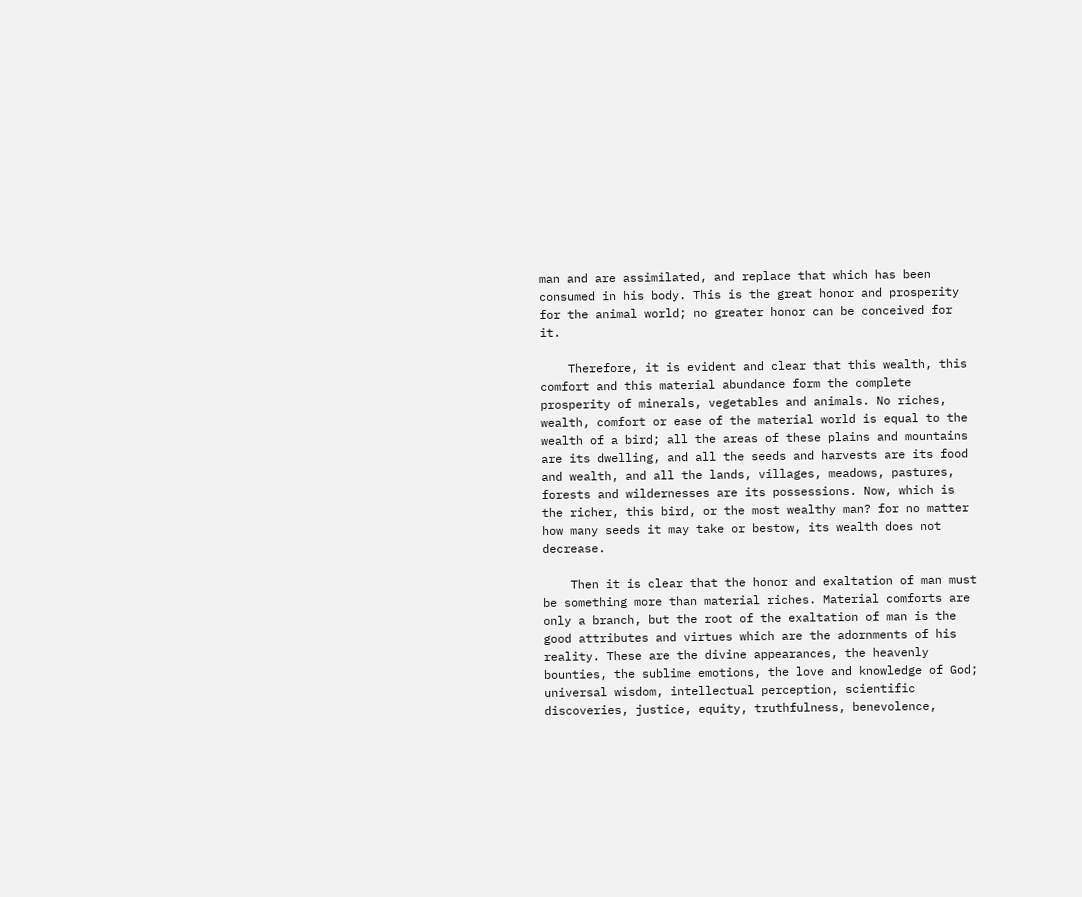man and are assimilated, and replace that which has been consumed in his body. This is the great honor and prosperity for the animal world; no greater honor can be conceived for it.

    Therefore, it is evident and clear that this wealth, this comfort and this material abundance form the complete prosperity of minerals, vegetables and animals. No riches, wealth, comfort or ease of the material world is equal to the wealth of a bird; all the areas of these plains and mountains are its dwelling, and all the seeds and harvests are its food and wealth, and all the lands, villages, meadows, pastures, forests and wildernesses are its possessions. Now, which is the richer, this bird, or the most wealthy man? for no matter how many seeds it may take or bestow, its wealth does not decrease.

    Then it is clear that the honor and exaltation of man must be something more than material riches. Material comforts are only a branch, but the root of the exaltation of man is the good attributes and virtues which are the adornments of his reality. These are the divine appearances, the heavenly bounties, the sublime emotions, the love and knowledge of God; universal wisdom, intellectual perception, scientific discoveries, justice, equity, truthfulness, benevolence,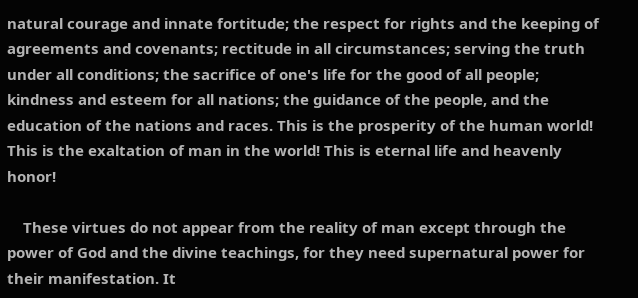natural courage and innate fortitude; the respect for rights and the keeping of agreements and covenants; rectitude in all circumstances; serving the truth under all conditions; the sacrifice of one's life for the good of all people; kindness and esteem for all nations; the guidance of the people, and the education of the nations and races. This is the prosperity of the human world! This is the exaltation of man in the world! This is eternal life and heavenly honor!

    These virtues do not appear from the reality of man except through the power of God and the divine teachings, for they need supernatural power for their manifestation. It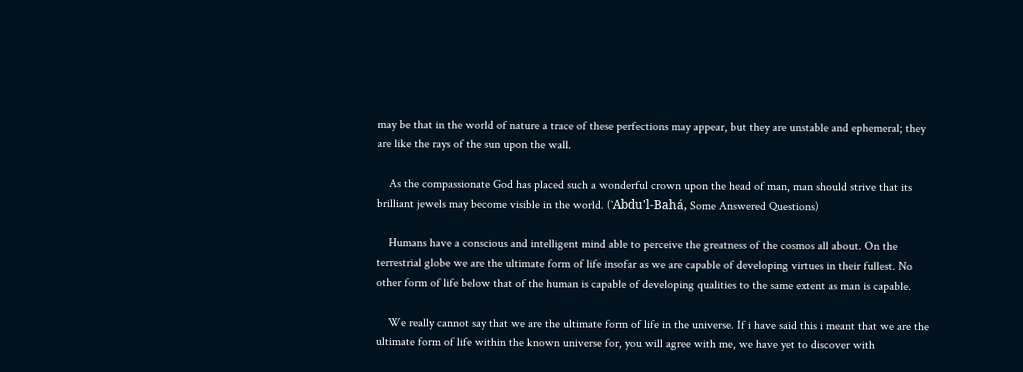may be that in the world of nature a trace of these perfections may appear, but they are unstable and ephemeral; they are like the rays of the sun upon the wall.

    As the compassionate God has placed such a wonderful crown upon the head of man, man should strive that its brilliant jewels may become visible in the world. (`Abdu'l-Bahá, Some Answered Questions)

    Humans have a conscious and intelligent mind able to perceive the greatness of the cosmos all about. On the terrestrial globe we are the ultimate form of life insofar as we are capable of developing virtues in their fullest. No other form of life below that of the human is capable of developing qualities to the same extent as man is capable.

    We really cannot say that we are the ultimate form of life in the universe. If i have said this i meant that we are the ultimate form of life within the known universe for, you will agree with me, we have yet to discover with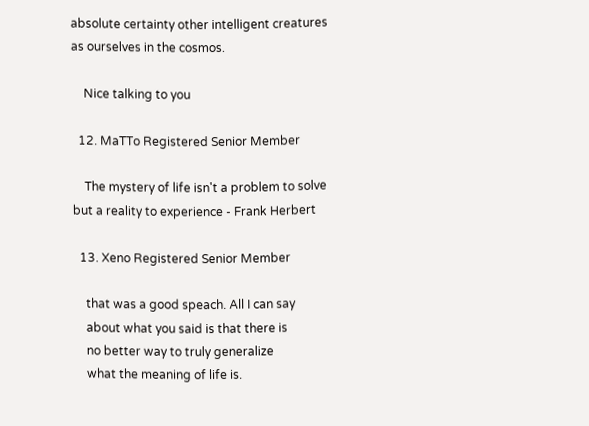absolute certainty other intelligent creatures as ourselves in the cosmos.

    Nice talking to you

  12. MaTTo Registered Senior Member

    The mystery of life isn't a problem to solve but a reality to experience - Frank Herbert

  13. Xeno Registered Senior Member

    that was a good speach. All I can say
    about what you said is that there is
    no better way to truly generalize
    what the meaning of life is.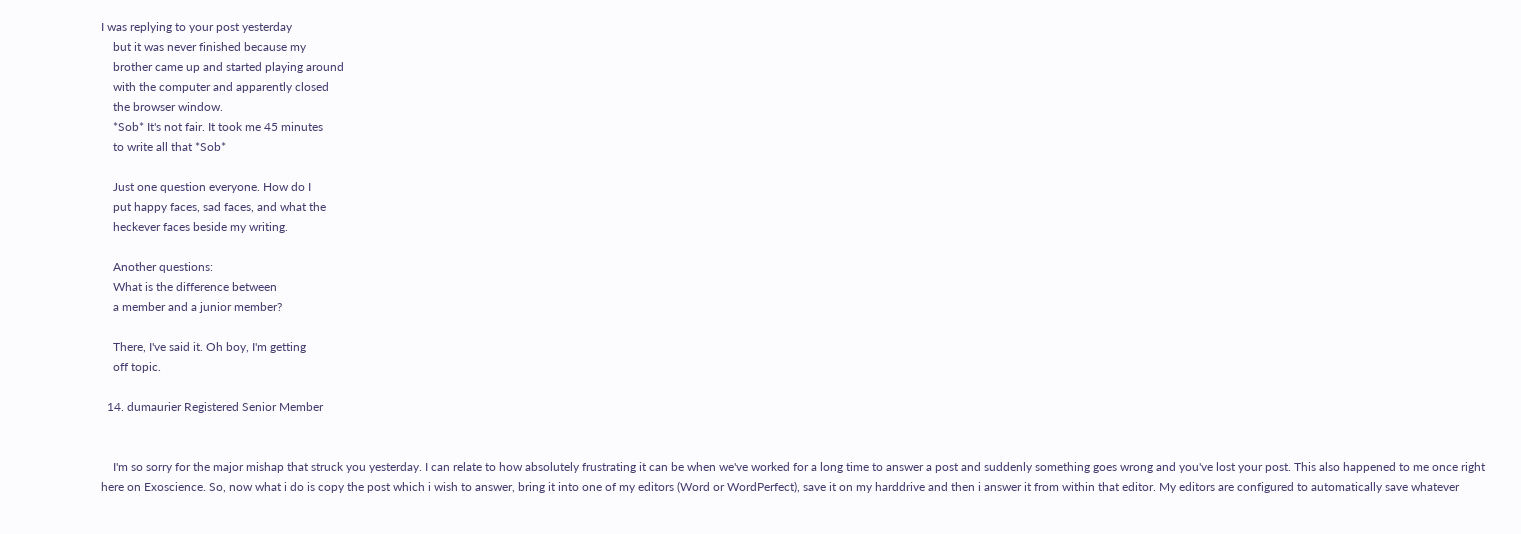I was replying to your post yesterday
    but it was never finished because my
    brother came up and started playing around
    with the computer and apparently closed
    the browser window.
    *Sob* It's not fair. It took me 45 minutes
    to write all that *Sob*

    Just one question everyone. How do I
    put happy faces, sad faces, and what the
    heckever faces beside my writing.

    Another questions:
    What is the difference between
    a member and a junior member?

    There, I've said it. Oh boy, I'm getting
    off topic.

  14. dumaurier Registered Senior Member


    I'm so sorry for the major mishap that struck you yesterday. I can relate to how absolutely frustrating it can be when we've worked for a long time to answer a post and suddenly something goes wrong and you've lost your post. This also happened to me once right here on Exoscience. So, now what i do is copy the post which i wish to answer, bring it into one of my editors (Word or WordPerfect), save it on my harddrive and then i answer it from within that editor. My editors are configured to automatically save whatever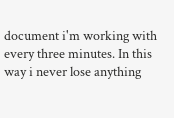document i'm working with every three minutes. In this way i never lose anything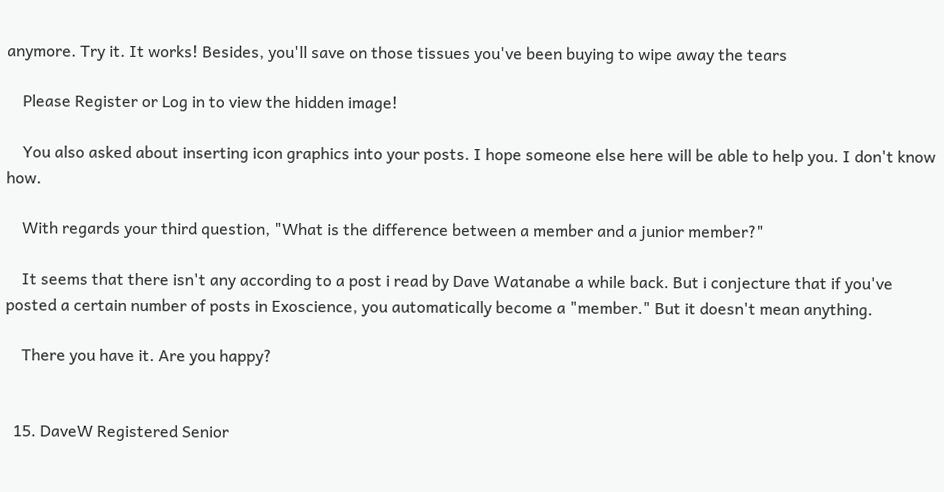anymore. Try it. It works! Besides, you'll save on those tissues you've been buying to wipe away the tears

    Please Register or Log in to view the hidden image!

    You also asked about inserting icon graphics into your posts. I hope someone else here will be able to help you. I don't know how.

    With regards your third question, "What is the difference between a member and a junior member?"

    It seems that there isn't any according to a post i read by Dave Watanabe a while back. But i conjecture that if you've posted a certain number of posts in Exoscience, you automatically become a "member." But it doesn't mean anything.

    There you have it. Are you happy?


  15. DaveW Registered Senior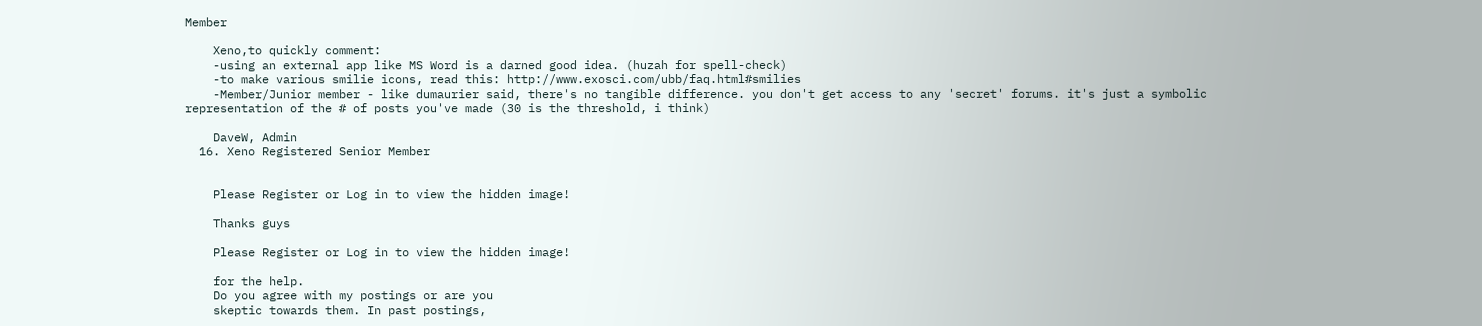Member

    Xeno,to quickly comment:
    -using an external app like MS Word is a darned good idea. (huzah for spell-check)
    -to make various smilie icons, read this: http://www.exosci.com/ubb/faq.html#smilies
    -Member/Junior member - like dumaurier said, there's no tangible difference. you don't get access to any 'secret' forums. it's just a symbolic representation of the # of posts you've made (30 is the threshold, i think)

    DaveW, Admin
  16. Xeno Registered Senior Member


    Please Register or Log in to view the hidden image!

    Thanks guys

    Please Register or Log in to view the hidden image!

    for the help.
    Do you agree with my postings or are you
    skeptic towards them. In past postings,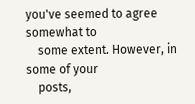you've seemed to agree somewhat to
    some extent. However, in some of your
    posts,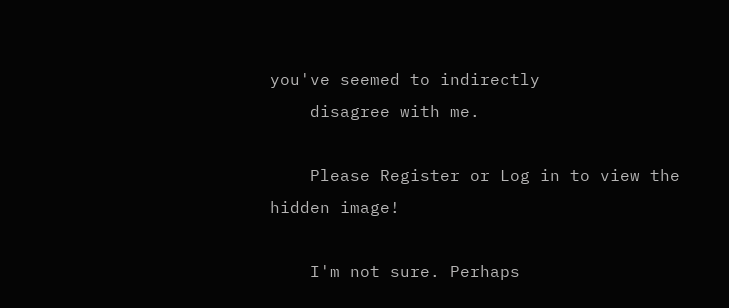you've seemed to indirectly
    disagree with me.

    Please Register or Log in to view the hidden image!

    I'm not sure. Perhaps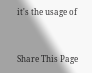it's the usage of


Share This Page